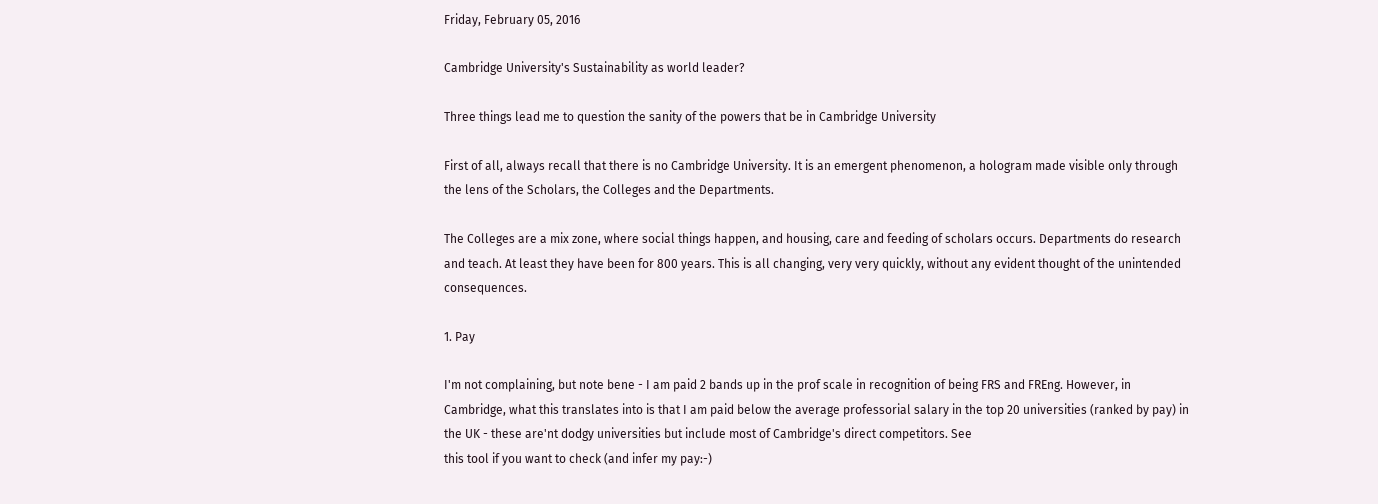Friday, February 05, 2016

Cambridge University's Sustainability as world leader?

Three things lead me to question the sanity of the powers that be in Cambridge University

First of all, always recall that there is no Cambridge University. It is an emergent phenomenon, a hologram made visible only through the lens of the Scholars, the Colleges and the Departments.

The Colleges are a mix zone, where social things happen, and housing, care and feeding of scholars occurs. Departments do research and teach. At least they have been for 800 years. This is all changing, very very quickly, without any evident thought of the unintended consequences.

1. Pay

I'm not complaining, but note bene - I am paid 2 bands up in the prof scale in recognition of being FRS and FREng. However, in Cambridge, what this translates into is that I am paid below the average professorial salary in the top 20 universities (ranked by pay) in the UK - these are'nt dodgy universities but include most of Cambridge's direct competitors. See
this tool if you want to check (and infer my pay:-)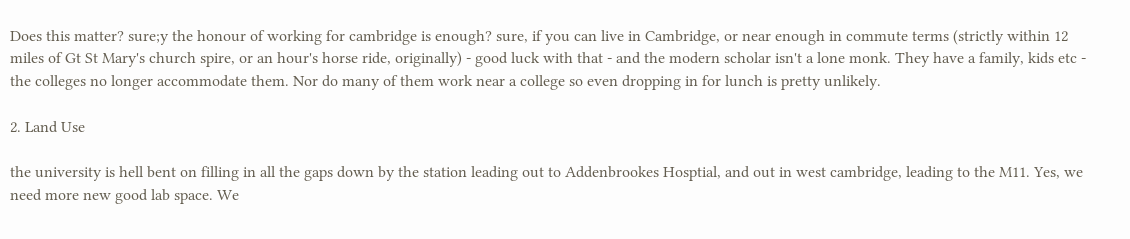Does this matter? sure;y the honour of working for cambridge is enough? sure, if you can live in Cambridge, or near enough in commute terms (strictly within 12 miles of Gt St Mary's church spire, or an hour's horse ride, originally) - good luck with that - and the modern scholar isn't a lone monk. They have a family, kids etc - the colleges no longer accommodate them. Nor do many of them work near a college so even dropping in for lunch is pretty unlikely.

2. Land Use

the university is hell bent on filling in all the gaps down by the station leading out to Addenbrookes Hosptial, and out in west cambridge, leading to the M11. Yes, we need more new good lab space. We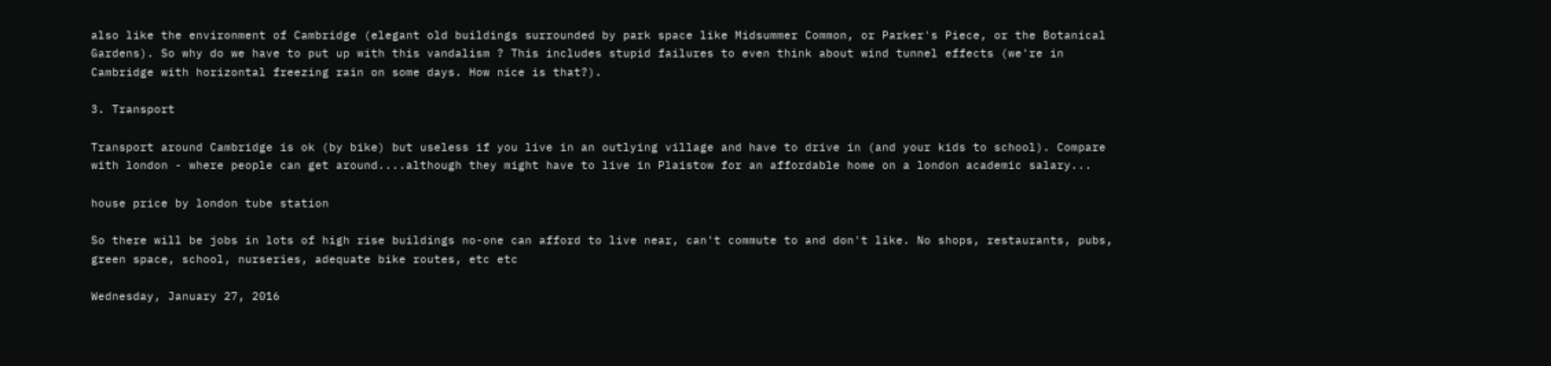also like the environment of Cambridge (elegant old buildings surrounded by park space like Midsummer Common, or Parker's Piece, or the Botanical Gardens). So why do we have to put up with this vandalism ? This includes stupid failures to even think about wind tunnel effects (we're in Cambridge with horizontal freezing rain on some days. How nice is that?).

3. Transport

Transport around Cambridge is ok (by bike) but useless if you live in an outlying village and have to drive in (and your kids to school). Compare with london - where people can get around....although they might have to live in Plaistow for an affordable home on a london academic salary...

house price by london tube station

So there will be jobs in lots of high rise buildings no-one can afford to live near, can't commute to and don't like. No shops, restaurants, pubs, green space, school, nurseries, adequate bike routes, etc etc

Wednesday, January 27, 2016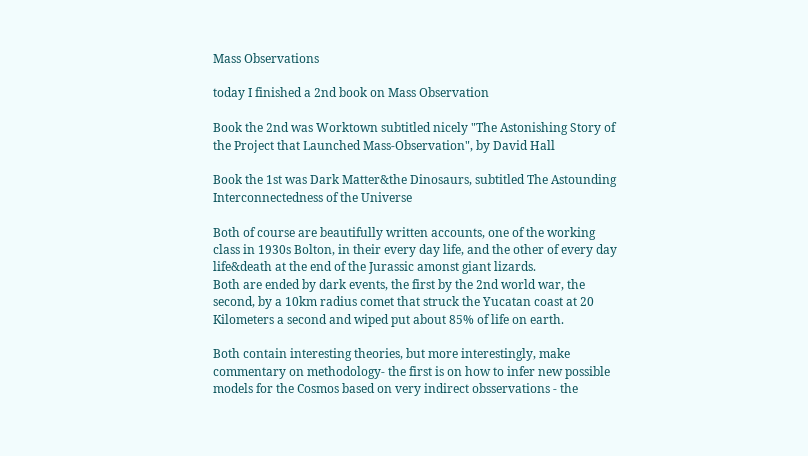Mass Observations

today I finished a 2nd book on Mass Observation

Book the 2nd was Worktown subtitled nicely "The Astonishing Story of the Project that Launched Mass-Observation", by David Hall

Book the 1st was Dark Matter&the Dinosaurs, subtitled The Astounding Interconnectedness of the Universe

Both of course are beautifully written accounts, one of the working class in 1930s Bolton, in their every day life, and the other of every day life&death at the end of the Jurassic amonst giant lizards.
Both are ended by dark events, the first by the 2nd world war, the second, by a 10km radius comet that struck the Yucatan coast at 20 Kilometers a second and wiped put about 85% of life on earth.

Both contain interesting theories, but more interestingly, make commentary on methodology- the first is on how to infer new possible models for the Cosmos based on very indirect obsservations - the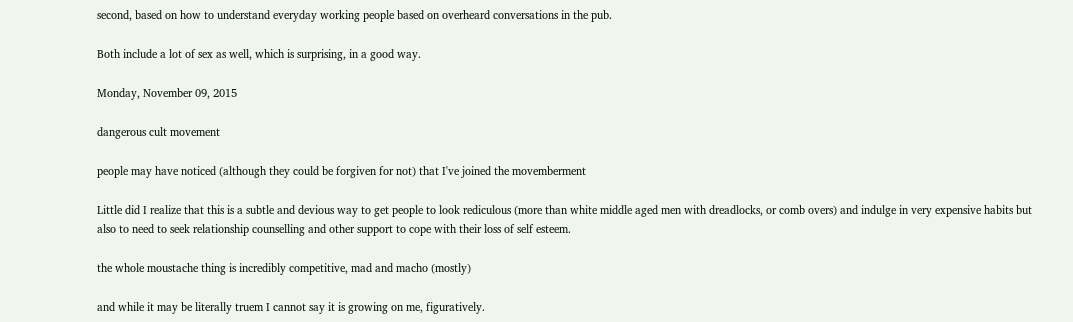second, based on how to understand everyday working people based on overheard conversations in the pub.

Both include a lot of sex as well, which is surprising, in a good way.

Monday, November 09, 2015

dangerous cult movement

people may have noticed (although they could be forgiven for not) that I've joined the movemberment

Little did I realize that this is a subtle and devious way to get people to look rediculous (more than white middle aged men with dreadlocks, or comb overs) and indulge in very expensive habits but also to need to seek relationship counselling and other support to cope with their loss of self esteem.

the whole moustache thing is incredibly competitive, mad and macho (mostly)

and while it may be literally truem I cannot say it is growing on me, figuratively.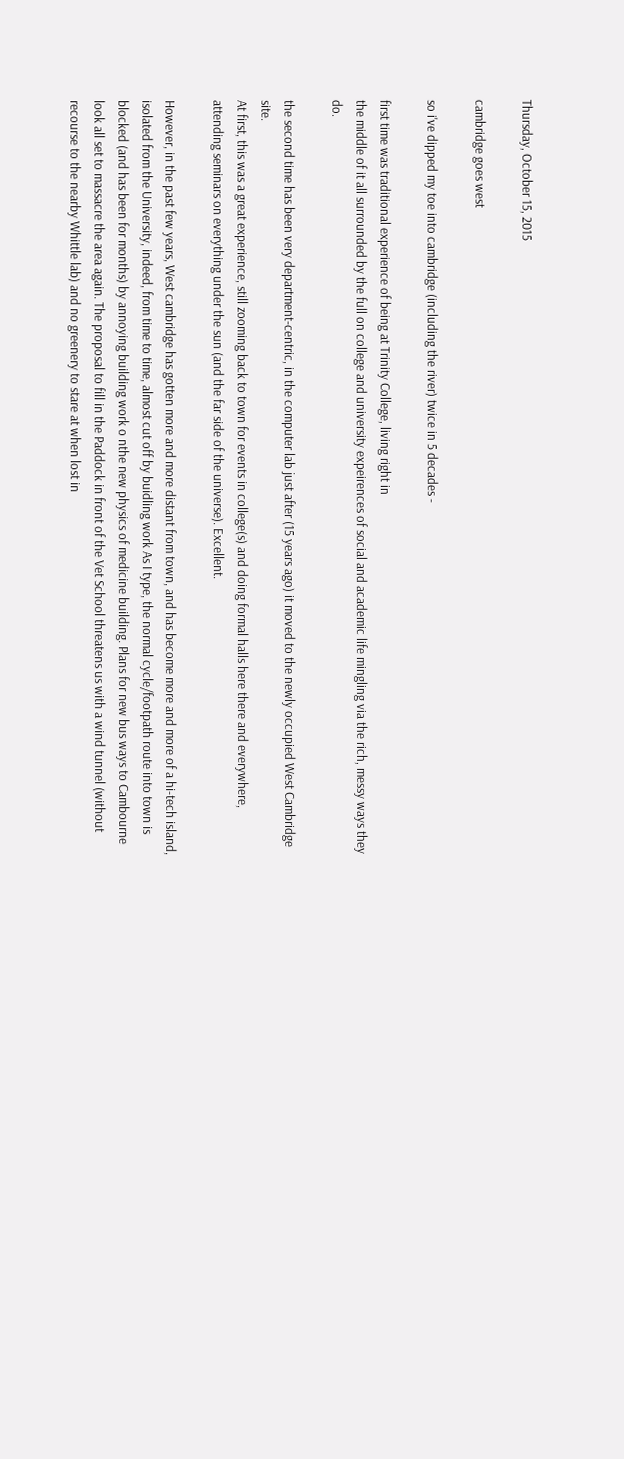Thursday, October 15, 2015

cambridge goes west

so i've dipped my toe into cambridge (including the river) twice in 5 decades -

first time was traditional experience of being at Trinity College, living right in
the middle of it all surrounded by the full on college and university expeirences of social and academic life mingling via the rich, messy ways they do.

the second time has been very department-centric, in the computer lab just after (15 years ago) it moved to the newly occupied West Cambridge site.
At first, this was a great experience, still zooming back to town for events in college(s) and doing formal halls here there and everywhere, attending seminars on everything under the sun (and the far side of the universe). Excellent.

However, in the past few years, West cambridge has gotten more and more distant from town, and has become more and more of a hi-tech island, isolated from the University, indeed, from time to time, almost cut off by buidling work As I type, the normal cycle/footpath route into town is blocked (and has been for months) by annoying building work o nthe new physics of medicine building. Plans for new bus ways to Cambourne look all set to massacre the area again. The proposal to fill in the Paddock in front of the Vet School threatens us with a wind tunnel (without recourse to the nearby Whittle lab) and no greenery to stare at when lost in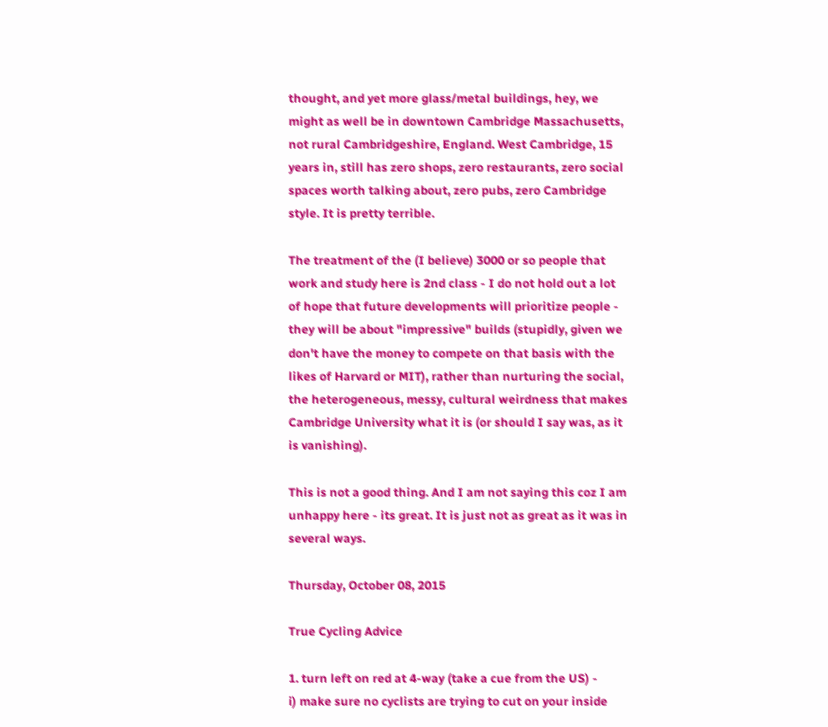thought, and yet more glass/metal buildings, hey, we might as well be in downtown Cambridge Massachusetts, not rural Cambridgeshire, England. West Cambridge, 15 years in, still has zero shops, zero restaurants, zero social spaces worth talking about, zero pubs, zero Cambridge style. It is pretty terrible.

The treatment of the (I believe) 3000 or so people that work and study here is 2nd class - I do not hold out a lot of hope that future developments will prioritize people - they will be about "impressive" builds (stupidly, given we don't have the money to compete on that basis with the likes of Harvard or MIT), rather than nurturing the social, the heterogeneous, messy, cultural weirdness that makes Cambridge University what it is (or should I say was, as it is vanishing).

This is not a good thing. And I am not saying this coz I am unhappy here - its great. It is just not as great as it was in several ways.

Thursday, October 08, 2015

True Cycling Advice

1. turn left on red at 4-way (take a cue from the US) -
i) make sure no cyclists are trying to cut on your inside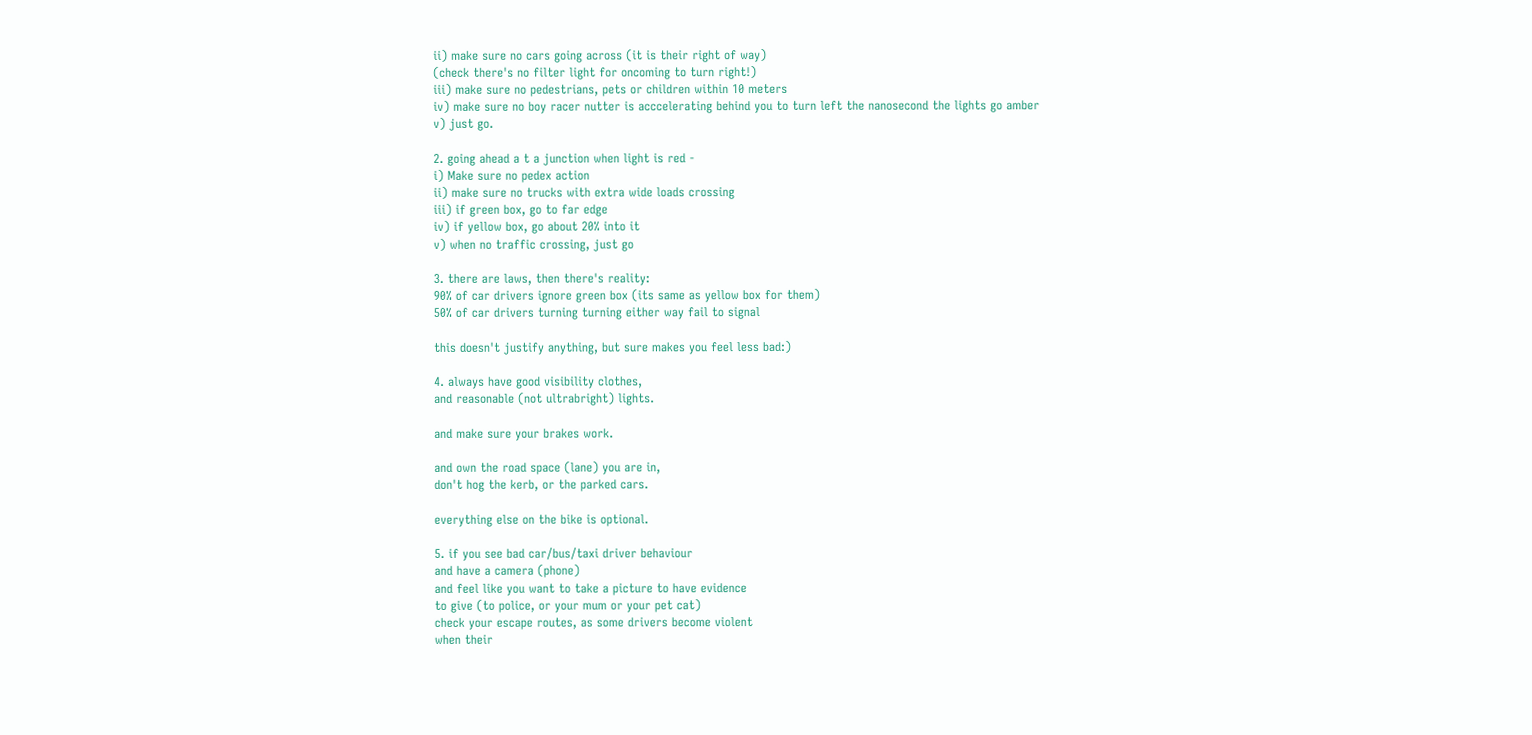ii) make sure no cars going across (it is their right of way)
(check there's no filter light for oncoming to turn right!)
iii) make sure no pedestrians, pets or children within 10 meters
iv) make sure no boy racer nutter is acccelerating behind you to turn left the nanosecond the lights go amber
v) just go.

2. going ahead a t a junction when light is red -
i) Make sure no pedex action
ii) make sure no trucks with extra wide loads crossing
iii) if green box, go to far edge
iv) if yellow box, go about 20% into it
v) when no traffic crossing, just go

3. there are laws, then there's reality:
90% of car drivers ignore green box (its same as yellow box for them)
50% of car drivers turning turning either way fail to signal

this doesn't justify anything, but sure makes you feel less bad:)

4. always have good visibility clothes,
and reasonable (not ultrabright) lights.

and make sure your brakes work.

and own the road space (lane) you are in,
don't hog the kerb, or the parked cars.

everything else on the bike is optional.

5. if you see bad car/bus/taxi driver behaviour
and have a camera (phone)
and feel like you want to take a picture to have evidence
to give (to police, or your mum or your pet cat)
check your escape routes, as some drivers become violent
when their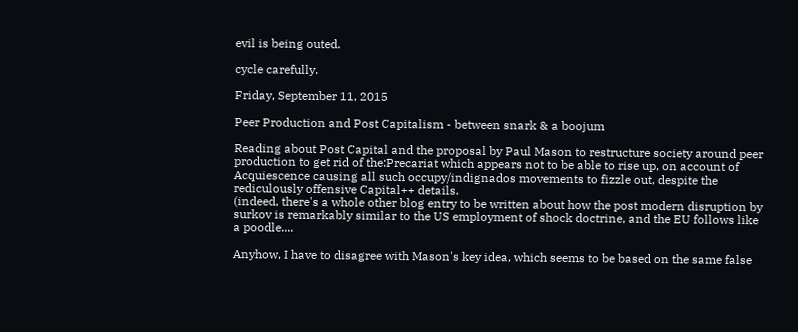evil is being outed.

cycle carefully.

Friday, September 11, 2015

Peer Production and Post Capitalism - between snark & a boojum

Reading about Post Capital and the proposal by Paul Mason to restructure society around peer production to get rid of the:Precariat which appears not to be able to rise up, on account of Acquiescence causing all such occupy/indignados movements to fizzle out, despite the rediculously offensive Capital++ details.
(indeed, there's a whole other blog entry to be written about how the post modern disruption by surkov is remarkably similar to the US employment of shock doctrine, and the EU follows like a poodle....

Anyhow, I have to disagree with Mason's key idea, which seems to be based on the same false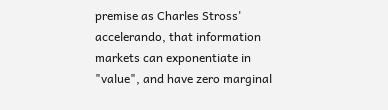premise as Charles Stross' accelerando, that information markets can exponentiate in "value", and have zero marginal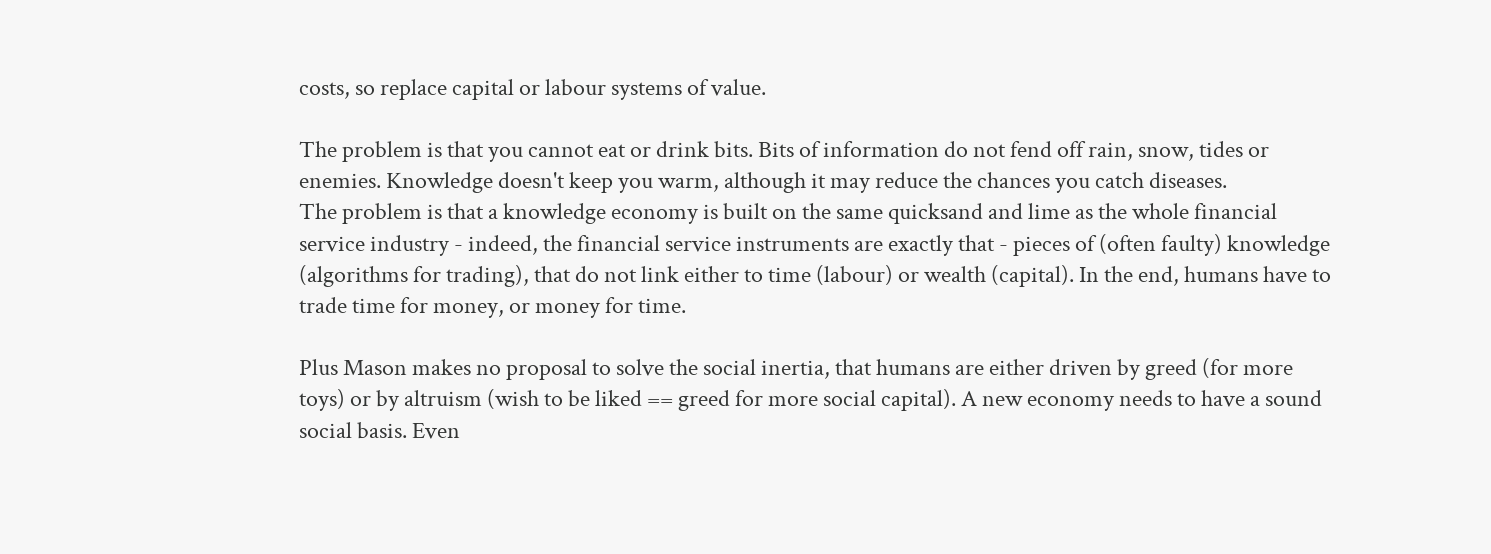costs, so replace capital or labour systems of value.

The problem is that you cannot eat or drink bits. Bits of information do not fend off rain, snow, tides or enemies. Knowledge doesn't keep you warm, although it may reduce the chances you catch diseases.
The problem is that a knowledge economy is built on the same quicksand and lime as the whole financial service industry - indeed, the financial service instruments are exactly that - pieces of (often faulty) knowledge (algorithms for trading), that do not link either to time (labour) or wealth (capital). In the end, humans have to trade time for money, or money for time.

Plus Mason makes no proposal to solve the social inertia, that humans are either driven by greed (for more toys) or by altruism (wish to be liked == greed for more social capital). A new economy needs to have a sound social basis. Even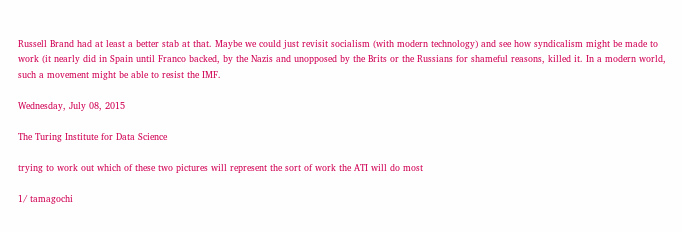Russell Brand had at least a better stab at that. Maybe we could just revisit socialism (with modern technology) and see how syndicalism might be made to work (it nearly did in Spain until Franco backed, by the Nazis and unopposed by the Brits or the Russians for shameful reasons, killed it. In a modern world, such a movement might be able to resist the IMF.

Wednesday, July 08, 2015

The Turing Institute for Data Science

trying to work out which of these two pictures will represent the sort of work the ATI will do most

1/ tamagochi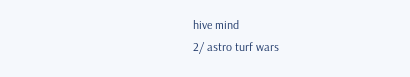hive mind
2/ astro turf wars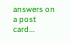answers on a post card...